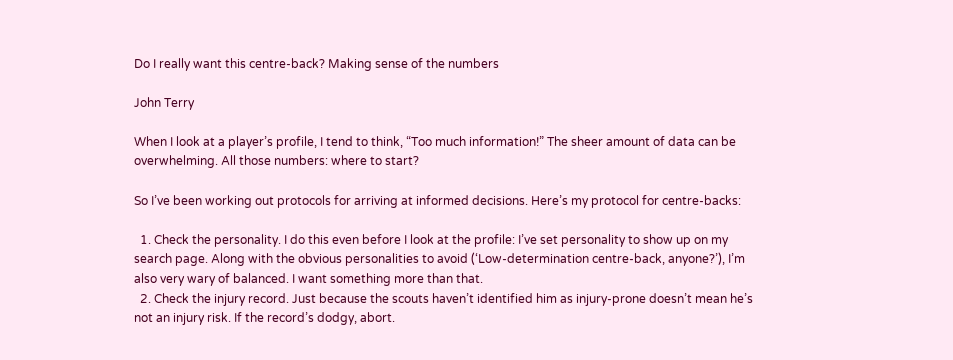Do I really want this centre-back? Making sense of the numbers

John Terry

When I look at a player’s profile, I tend to think, “Too much information!” The sheer amount of data can be overwhelming. All those numbers: where to start?

So I’ve been working out protocols for arriving at informed decisions. Here’s my protocol for centre-backs:

  1. Check the personality. I do this even before I look at the profile: I’ve set personality to show up on my search page. Along with the obvious personalities to avoid (‘Low-determination centre-back, anyone?’), I’m also very wary of balanced. I want something more than that.
  2. Check the injury record. Just because the scouts haven’t identified him as injury-prone doesn’t mean he’s not an injury risk. If the record’s dodgy, abort.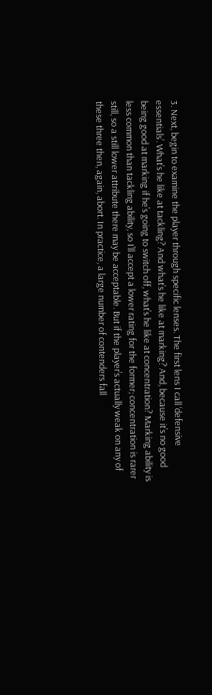3. Next, begin to examine the player through specific lenses. The first lens I call ‘defensive essentials’. What’s he like at tackling? And what’s he like at marking? And, because it’s no good being good at marking if he’s going to switch off, what’s he like at concentration? Marking ability is less common than tackling ability, so I’ll accept a lower rating for the former; concentration is rarer still, so a still lower attribute there may be acceptable. But if the player’s actually weak on any of these three then, again, abort. In practice, a large number of contenders fall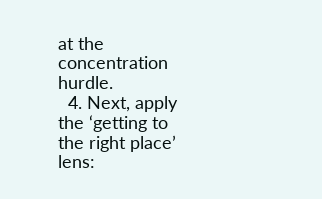at the concentration hurdle.
  4. Next, apply the ‘getting to the right place’ lens: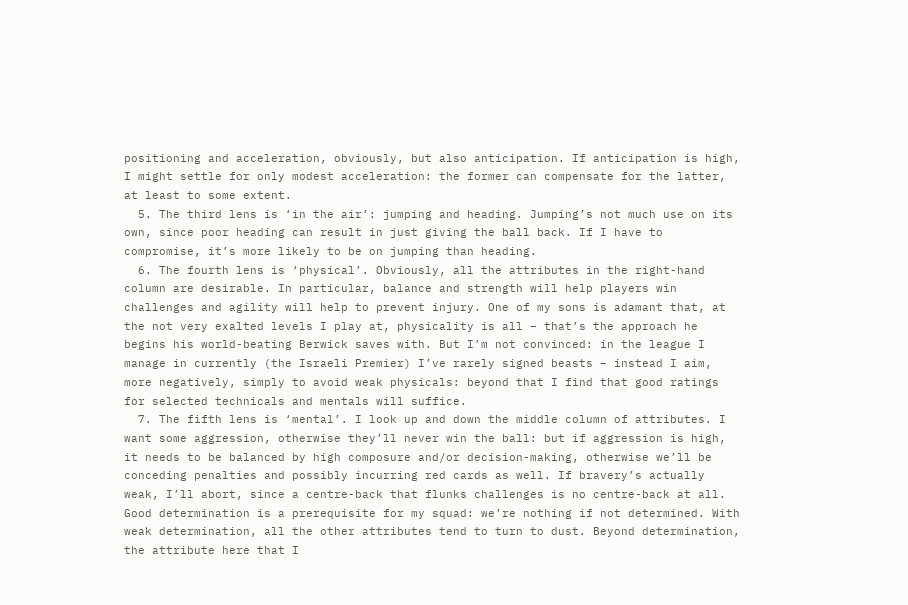positioning and acceleration, obviously, but also anticipation. If anticipation is high, I might settle for only modest acceleration: the former can compensate for the latter, at least to some extent.
  5. The third lens is ‘in the air’: jumping and heading. Jumping’s not much use on its own, since poor heading can result in just giving the ball back. If I have to compromise, it’s more likely to be on jumping than heading.
  6. The fourth lens is ‘physical’. Obviously, all the attributes in the right-hand column are desirable. In particular, balance and strength will help players win challenges and agility will help to prevent injury. One of my sons is adamant that, at the not very exalted levels I play at, physicality is all – that’s the approach he begins his world-beating Berwick saves with. But I’m not convinced: in the league I manage in currently (the Israeli Premier) I’ve rarely signed beasts – instead I aim, more negatively, simply to avoid weak physicals: beyond that I find that good ratings for selected technicals and mentals will suffice.
  7. The fifth lens is ‘mental’. I look up and down the middle column of attributes. I want some aggression, otherwise they’ll never win the ball: but if aggression is high, it needs to be balanced by high composure and/or decision-making, otherwise we’ll be conceding penalties and possibly incurring red cards as well. If bravery’s actually weak, I’ll abort, since a centre-back that flunks challenges is no centre-back at all. Good determination is a prerequisite for my squad: we’re nothing if not determined. With weak determination, all the other attributes tend to turn to dust. Beyond determination, the attribute here that I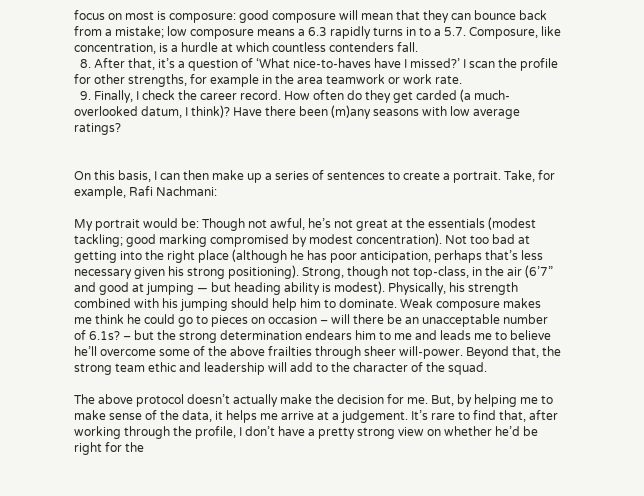focus on most is composure: good composure will mean that they can bounce back from a mistake; low composure means a 6.3 rapidly turns in to a 5.7. Composure, like concentration, is a hurdle at which countless contenders fall.
  8. After that, it’s a question of ‘What nice-to-haves have I missed?’ I scan the profile for other strengths, for example in the area teamwork or work rate.
  9. Finally, I check the career record. How often do they get carded (a much-overlooked datum, I think)? Have there been (m)any seasons with low average ratings?


On this basis, I can then make up a series of sentences to create a portrait. Take, for example, Rafi Nachmani:

My portrait would be: Though not awful, he’s not great at the essentials (modest tackling; good marking compromised by modest concentration). Not too bad at getting into the right place (although he has poor anticipation, perhaps that’s less necessary given his strong positioning). Strong, though not top-class, in the air (6’7” and good at jumping — but heading ability is modest). Physically, his strength combined with his jumping should help him to dominate. Weak composure makes me think he could go to pieces on occasion – will there be an unacceptable number of 6.1s? – but the strong determination endears him to me and leads me to believe he’ll overcome some of the above frailties through sheer will-power. Beyond that, the strong team ethic and leadership will add to the character of the squad.

The above protocol doesn’t actually make the decision for me. But, by helping me to make sense of the data, it helps me arrive at a judgement. It’s rare to find that, after working through the profile, I don’t have a pretty strong view on whether he’d be right for the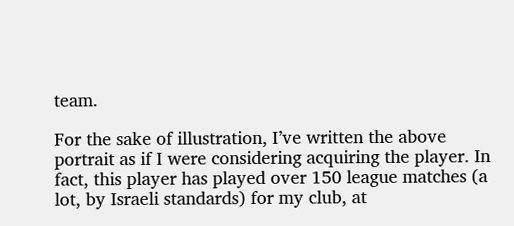team.

For the sake of illustration, I’ve written the above portrait as if I were considering acquiring the player. In fact, this player has played over 150 league matches (a lot, by Israeli standards) for my club, at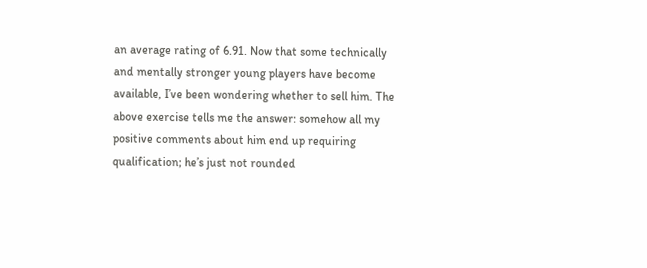an average rating of 6.91. Now that some technically and mentally stronger young players have become available, I’ve been wondering whether to sell him. The above exercise tells me the answer: somehow all my positive comments about him end up requiring qualification; he’s just not rounded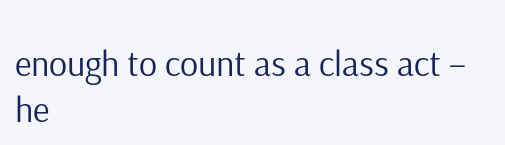enough to count as a class act – he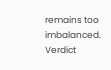remains too imbalanced. Verdict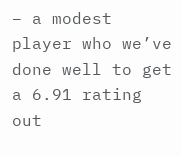– a modest player who we’ve done well to get a 6.91 rating out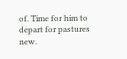of. Time for him to depart for pastures new.